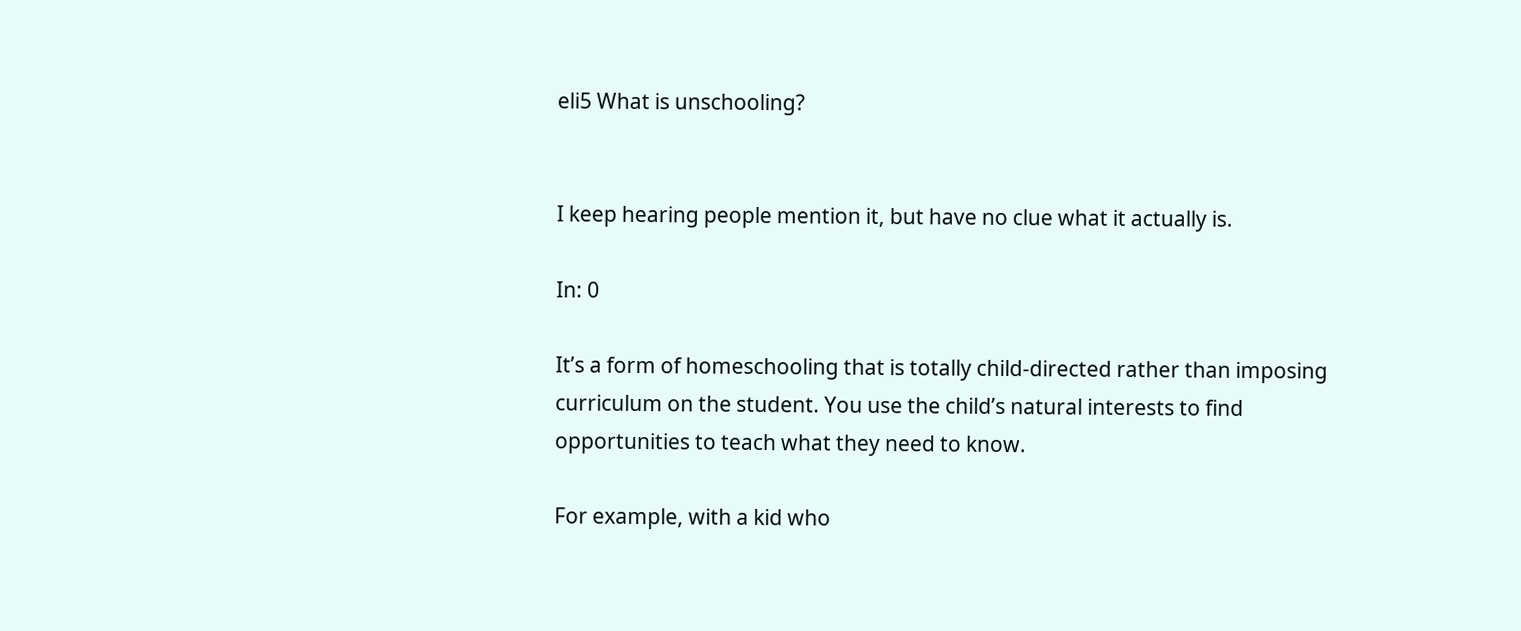eli5 What is unschooling?


I keep hearing people mention it, but have no clue what it actually is.

In: 0

It’s a form of homeschooling that is totally child-directed rather than imposing curriculum on the student. You use the child’s natural interests to find opportunities to teach what they need to know.

For example, with a kid who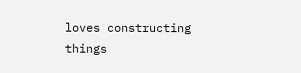loves constructing things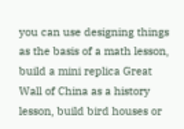you can use designing things as the basis of a math lesson, build a mini replica Great Wall of China as a history lesson, build bird houses or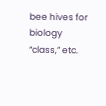bee hives for biology “class,” etc.